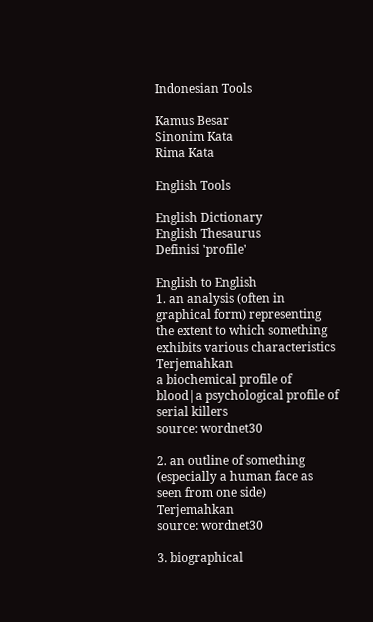Indonesian Tools

Kamus Besar
Sinonim Kata
Rima Kata

English Tools

English Dictionary
English Thesaurus
Definisi 'profile'

English to English
1. an analysis (often in graphical form) representing the extent to which something exhibits various characteristics Terjemahkan
a biochemical profile of blood|a psychological profile of serial killers
source: wordnet30

2. an outline of something (especially a human face as seen from one side) Terjemahkan
source: wordnet30

3. biographical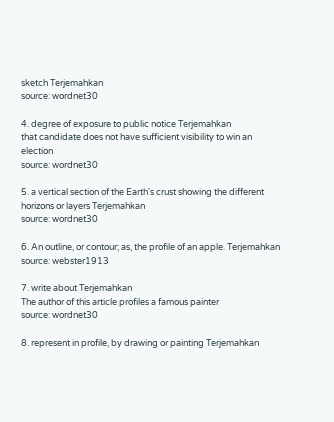sketch Terjemahkan
source: wordnet30

4. degree of exposure to public notice Terjemahkan
that candidate does not have sufficient visibility to win an election
source: wordnet30

5. a vertical section of the Earth's crust showing the different horizons or layers Terjemahkan
source: wordnet30

6. An outline, or contour; as, the profile of an apple. Terjemahkan
source: webster1913

7. write about Terjemahkan
The author of this article profiles a famous painter
source: wordnet30

8. represent in profile, by drawing or painting Terjemahkan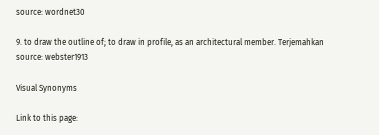source: wordnet30

9. to draw the outline of; to draw in profile, as an architectural member. Terjemahkan
source: webster1913

Visual Synonyms

Link to this page: